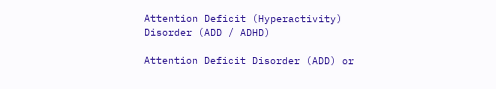Attention Deficit (Hyperactivity) Disorder (ADD / ADHD)

Attention Deficit Disorder (ADD) or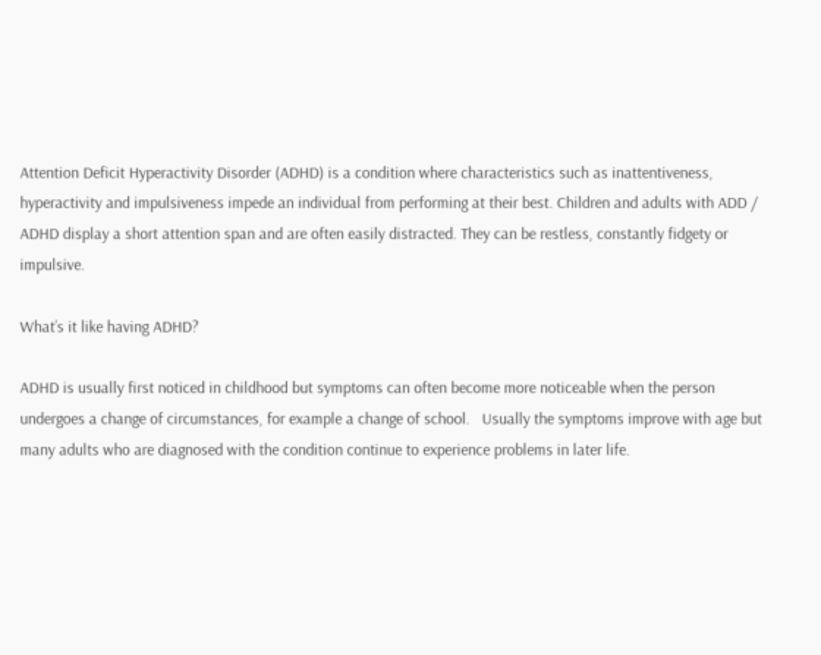Attention Deficit Hyperactivity Disorder (ADHD) is a condition where characteristics such as inattentiveness, hyperactivity and impulsiveness impede an individual from performing at their best. Children and adults with ADD / ADHD display a short attention span and are often easily distracted. They can be restless, constantly fidgety or impulsive.

What’s it like having ADHD?

ADHD is usually first noticed in childhood but symptoms can often become more noticeable when the person undergoes a change of circumstances, for example a change of school.   Usually the symptoms improve with age but many adults who are diagnosed with the condition continue to experience problems in later life.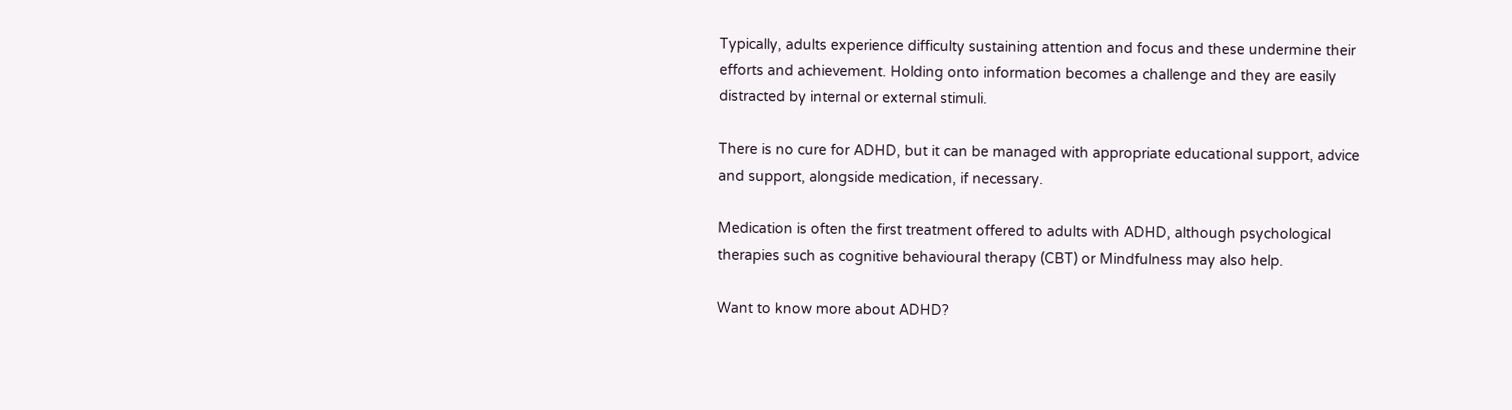Typically, adults experience difficulty sustaining attention and focus and these undermine their efforts and achievement. Holding onto information becomes a challenge and they are easily distracted by internal or external stimuli.

There is no cure for ADHD, but it can be managed with appropriate educational support, advice and support, alongside medication, if necessary.

Medication is often the first treatment offered to adults with ADHD, although psychological therapies such as cognitive behavioural therapy (CBT) or Mindfulness may also help.

Want to know more about ADHD?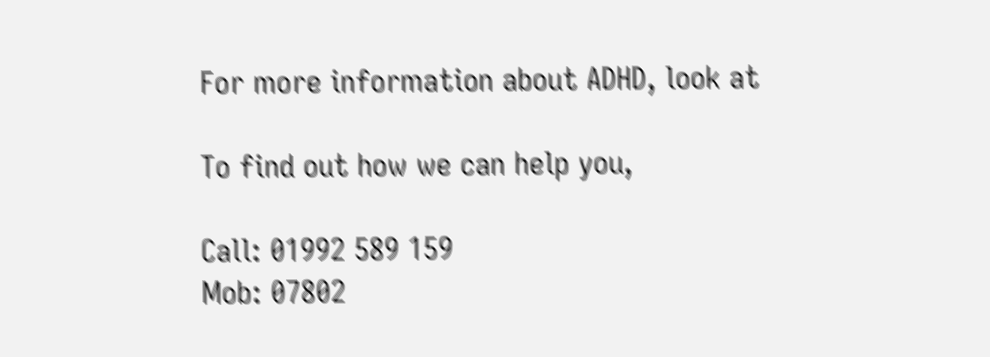For more information about ADHD, look at

To find out how we can help you,

Call: 01992 589 159
Mob: 07802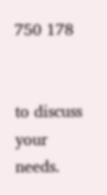750 178


to discuss your needs.